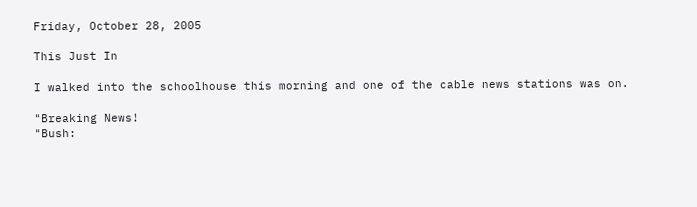Friday, October 28, 2005

This Just In

I walked into the schoolhouse this morning and one of the cable news stations was on.

"Breaking News!
"Bush: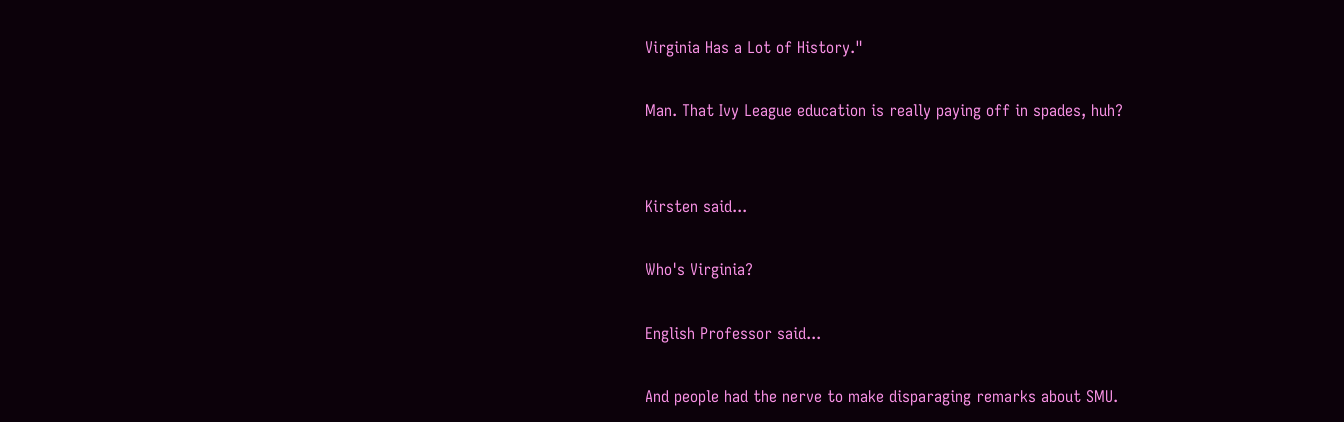Virginia Has a Lot of History."

Man. That Ivy League education is really paying off in spades, huh?


Kirsten said...

Who's Virginia?

English Professor said...

And people had the nerve to make disparaging remarks about SMU.